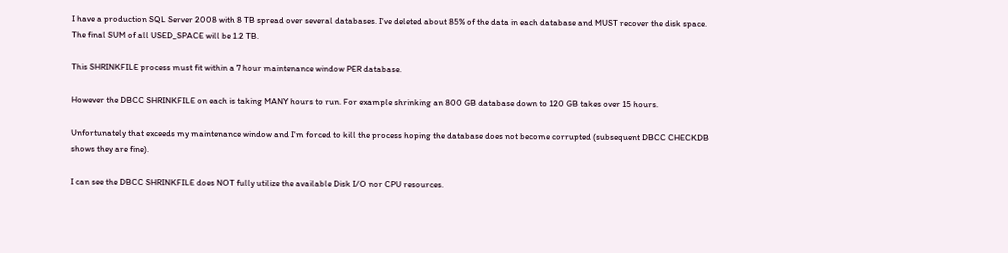I have a production SQL Server 2008 with 8 TB spread over several databases. I've deleted about 85% of the data in each database and MUST recover the disk space. The final SUM of all USED_SPACE will be 1.2 TB.

This SHRINKFILE process must fit within a 7 hour maintenance window PER database.

However the DBCC SHRINKFILE on each is taking MANY hours to run. For example shrinking an 800 GB database down to 120 GB takes over 15 hours.

Unfortunately that exceeds my maintenance window and I'm forced to kill the process hoping the database does not become corrupted (subsequent DBCC CHECKDB shows they are fine).

I can see the DBCC SHRINKFILE does NOT fully utilize the available Disk I/O nor CPU resources.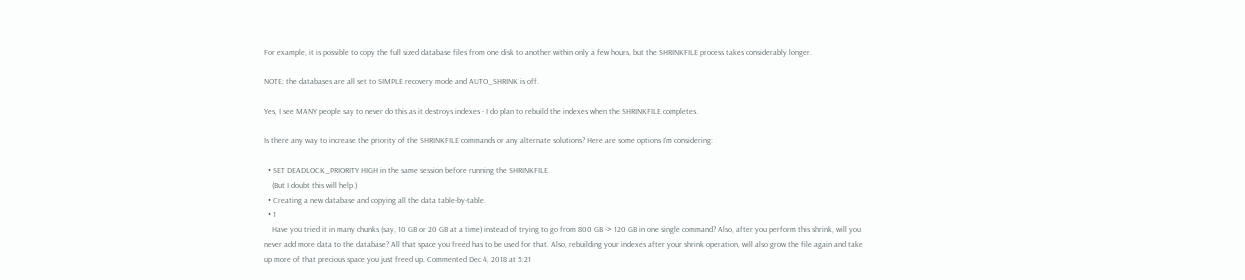For example, it is possible to copy the full sized database files from one disk to another within only a few hours, but the SHRINKFILE process takes considerably longer.

NOTE: the databases are all set to SIMPLE recovery mode and AUTO_SHRINK is off.

Yes, I see MANY people say to never do this as it destroys indexes - I do plan to rebuild the indexes when the SHRINKFILE completes.

Is there any way to increase the priority of the SHRINKFILE commands or any alternate solutions? Here are some options I'm considering:

  • SET DEADLOCK_PRIORITY HIGH in the same session before running the SHRINKFILE.
    (But I doubt this will help.)
  • Creating a new database and copying all the data table-by-table.
  • 1
    Have you tried it in many chunks (say, 10 GB or 20 GB at a time) instead of trying to go from 800 GB -> 120 GB in one single command? Also, after you perform this shrink, will you never add more data to the database? All that space you freed has to be used for that. Also, rebuilding your indexes after your shrink operation, will also grow the file again and take up more of that precious space you just freed up. Commented Dec 4, 2018 at 5:21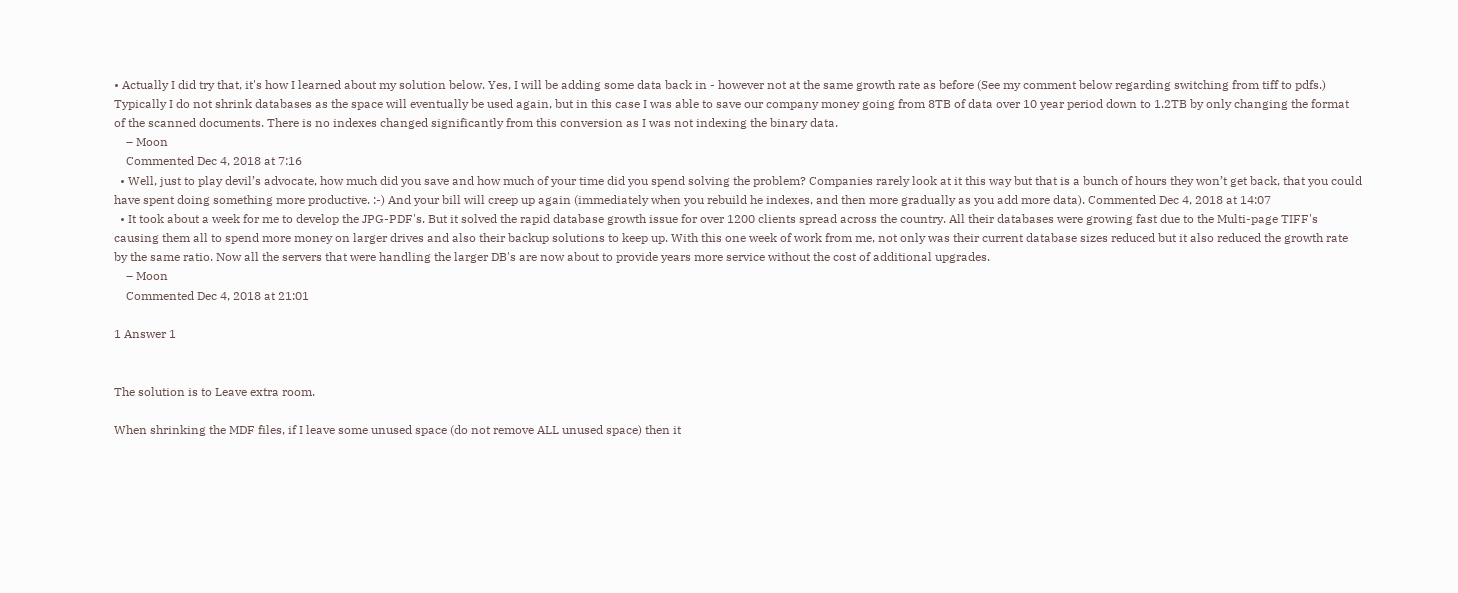• Actually I did try that, it's how I learned about my solution below. Yes, I will be adding some data back in - however not at the same growth rate as before (See my comment below regarding switching from tiff to pdfs.) Typically I do not shrink databases as the space will eventually be used again, but in this case I was able to save our company money going from 8TB of data over 10 year period down to 1.2TB by only changing the format of the scanned documents. There is no indexes changed significantly from this conversion as I was not indexing the binary data.
    – Moon
    Commented Dec 4, 2018 at 7:16
  • Well, just to play devil’s advocate, how much did you save and how much of your time did you spend solving the problem? Companies rarely look at it this way but that is a bunch of hours they won’t get back, that you could have spent doing something more productive. :-) And your bill will creep up again (immediately when you rebuild he indexes, and then more gradually as you add more data). Commented Dec 4, 2018 at 14:07
  • It took about a week for me to develop the JPG-PDF's. But it solved the rapid database growth issue for over 1200 clients spread across the country. All their databases were growing fast due to the Multi-page TIFF's causing them all to spend more money on larger drives and also their backup solutions to keep up. With this one week of work from me, not only was their current database sizes reduced but it also reduced the growth rate by the same ratio. Now all the servers that were handling the larger DB's are now about to provide years more service without the cost of additional upgrades.
    – Moon
    Commented Dec 4, 2018 at 21:01

1 Answer 1


The solution is to Leave extra room.

When shrinking the MDF files, if I leave some unused space (do not remove ALL unused space) then it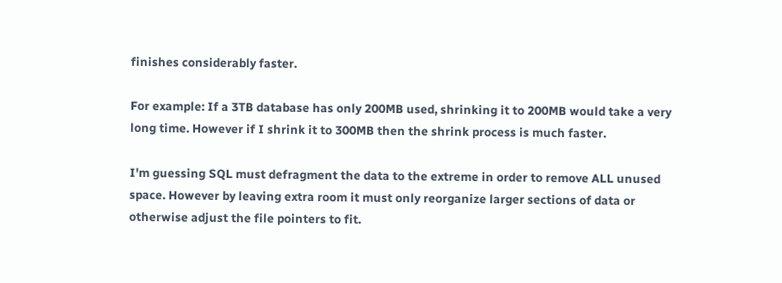finishes considerably faster.

For example: If a 3TB database has only 200MB used, shrinking it to 200MB would take a very long time. However if I shrink it to 300MB then the shrink process is much faster.

I'm guessing SQL must defragment the data to the extreme in order to remove ALL unused space. However by leaving extra room it must only reorganize larger sections of data or otherwise adjust the file pointers to fit.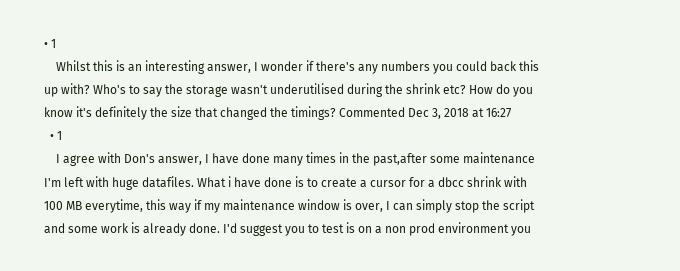• 1
    Whilst this is an interesting answer, I wonder if there's any numbers you could back this up with? Who's to say the storage wasn't underutilised during the shrink etc? How do you know it's definitely the size that changed the timings? Commented Dec 3, 2018 at 16:27
  • 1
    I agree with Don's answer, I have done many times in the past,after some maintenance I'm left with huge datafiles. What i have done is to create a cursor for a dbcc shrink with 100 MB everytime, this way if my maintenance window is over, I can simply stop the script and some work is already done. I'd suggest you to test is on a non prod environment you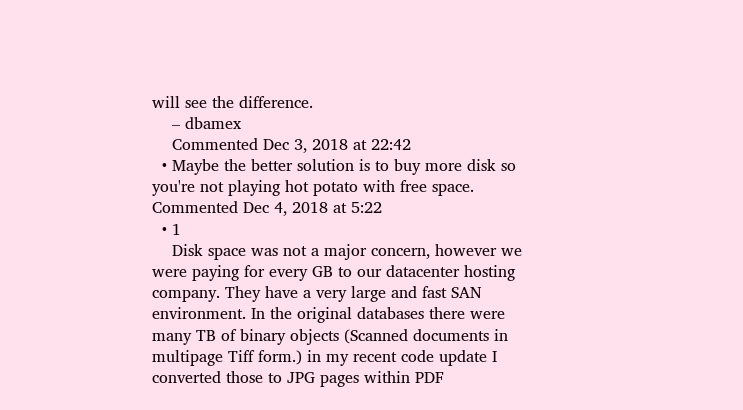will see the difference.
    – dbamex
    Commented Dec 3, 2018 at 22:42
  • Maybe the better solution is to buy more disk so you're not playing hot potato with free space. Commented Dec 4, 2018 at 5:22
  • 1
    Disk space was not a major concern, however we were paying for every GB to our datacenter hosting company. They have a very large and fast SAN environment. In the original databases there were many TB of binary objects (Scanned documents in multipage Tiff form.) in my recent code update I converted those to JPG pages within PDF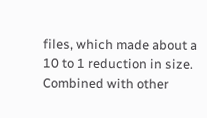files, which made about a 10 to 1 reduction in size. Combined with other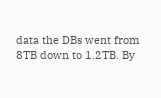data the DBs went from 8TB down to 1.2TB. By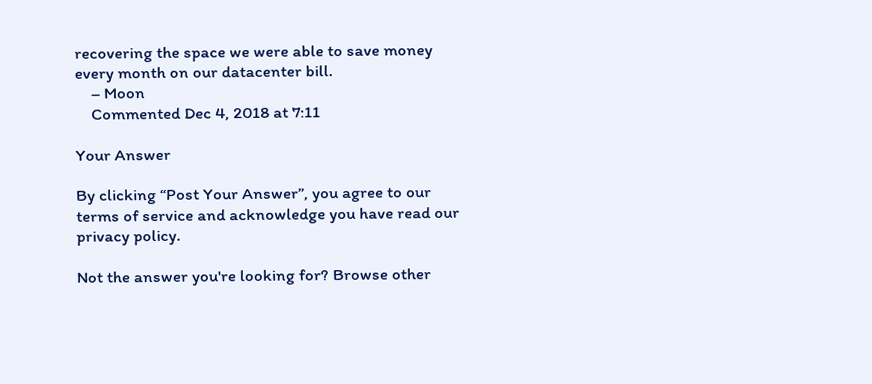recovering the space we were able to save money every month on our datacenter bill.
    – Moon
    Commented Dec 4, 2018 at 7:11

Your Answer

By clicking “Post Your Answer”, you agree to our terms of service and acknowledge you have read our privacy policy.

Not the answer you're looking for? Browse other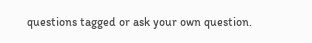questions tagged or ask your own question.